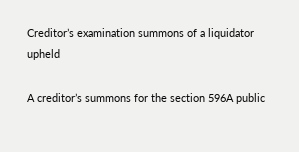Creditor’s examination summons of a liquidator upheld

A creditor’s summons for the section 596A public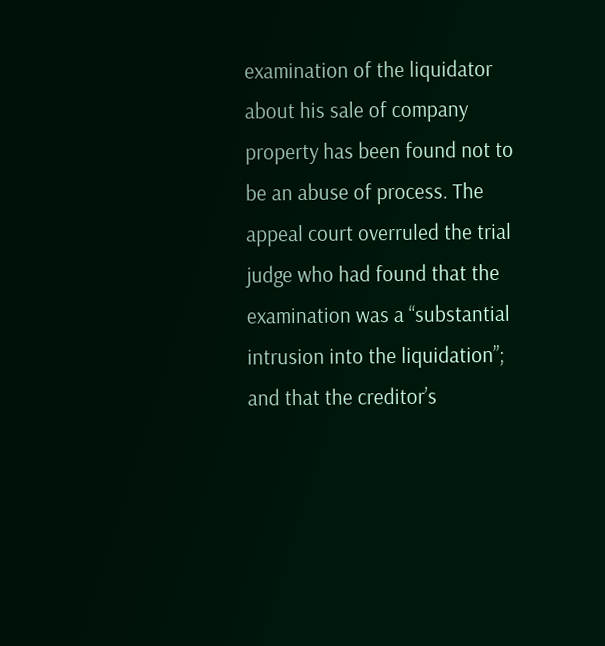examination of the liquidator about his sale of company property has been found not to be an abuse of process. The appeal court overruled the trial judge who had found that the examination was a “substantial intrusion into the liquidation”; and that the creditor’s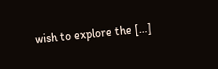wish to explore the […]